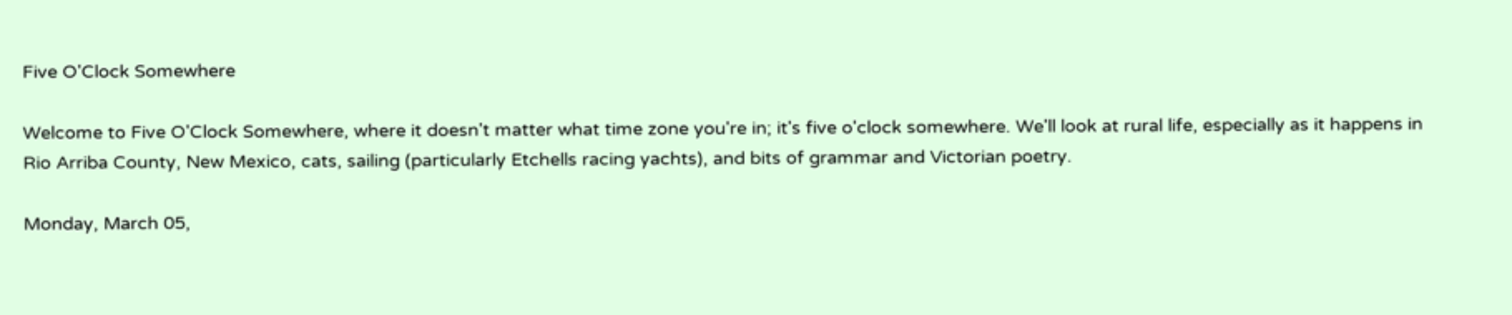Five O'Clock Somewhere

Welcome to Five O'Clock Somewhere, where it doesn't matter what time zone you're in; it's five o'clock somewhere. We'll look at rural life, especially as it happens in Rio Arriba County, New Mexico, cats, sailing (particularly Etchells racing yachts), and bits of grammar and Victorian poetry.

Monday, March 05,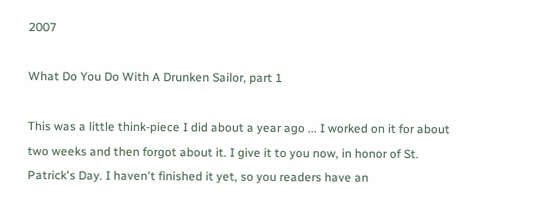2007

What Do You Do With A Drunken Sailor, part 1

This was a little think-piece I did about a year ago ... I worked on it for about two weeks and then forgot about it. I give it to you now, in honor of St. Patrick's Day. I haven't finished it yet, so you readers have an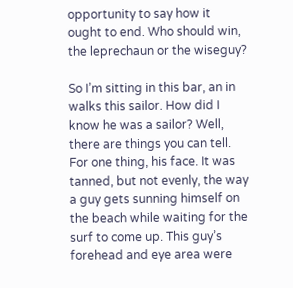opportunity to say how it ought to end. Who should win, the leprechaun or the wiseguy?

So I’m sitting in this bar, an in walks this sailor. How did I know he was a sailor? Well, there are things you can tell. For one thing, his face. It was tanned, but not evenly, the way a guy gets sunning himself on the beach while waiting for the surf to come up. This guy’s forehead and eye area were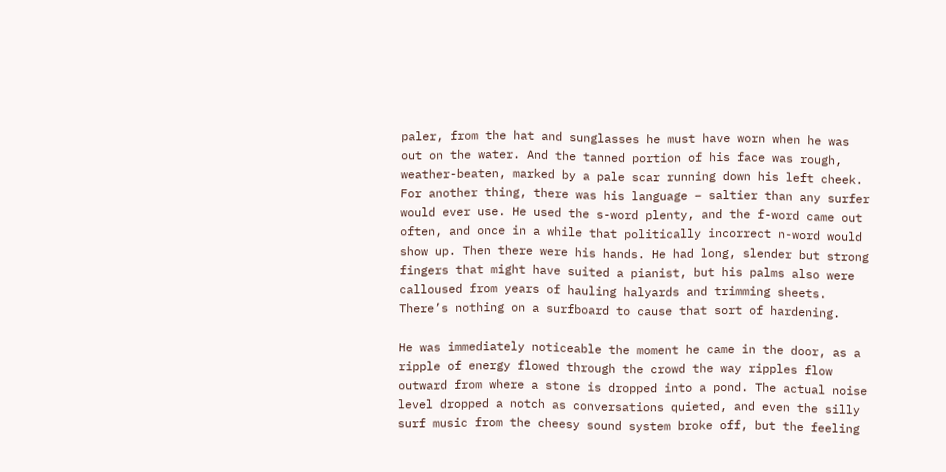paler, from the hat and sunglasses he must have worn when he was out on the water. And the tanned portion of his face was rough, weather-beaten, marked by a pale scar running down his left cheek. For another thing, there was his language – saltier than any surfer would ever use. He used the s-word plenty, and the f-word came out often, and once in a while that politically incorrect n-word would show up. Then there were his hands. He had long, slender but strong fingers that might have suited a pianist, but his palms also were calloused from years of hauling halyards and trimming sheets. There’s nothing on a surfboard to cause that sort of hardening.

He was immediately noticeable the moment he came in the door, as a ripple of energy flowed through the crowd the way ripples flow outward from where a stone is dropped into a pond. The actual noise level dropped a notch as conversations quieted, and even the silly surf music from the cheesy sound system broke off, but the feeling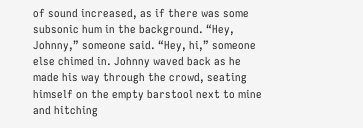of sound increased, as if there was some subsonic hum in the background. “Hey, Johnny,” someone said. “Hey, hi,” someone else chimed in. Johnny waved back as he made his way through the crowd, seating himself on the empty barstool next to mine and hitching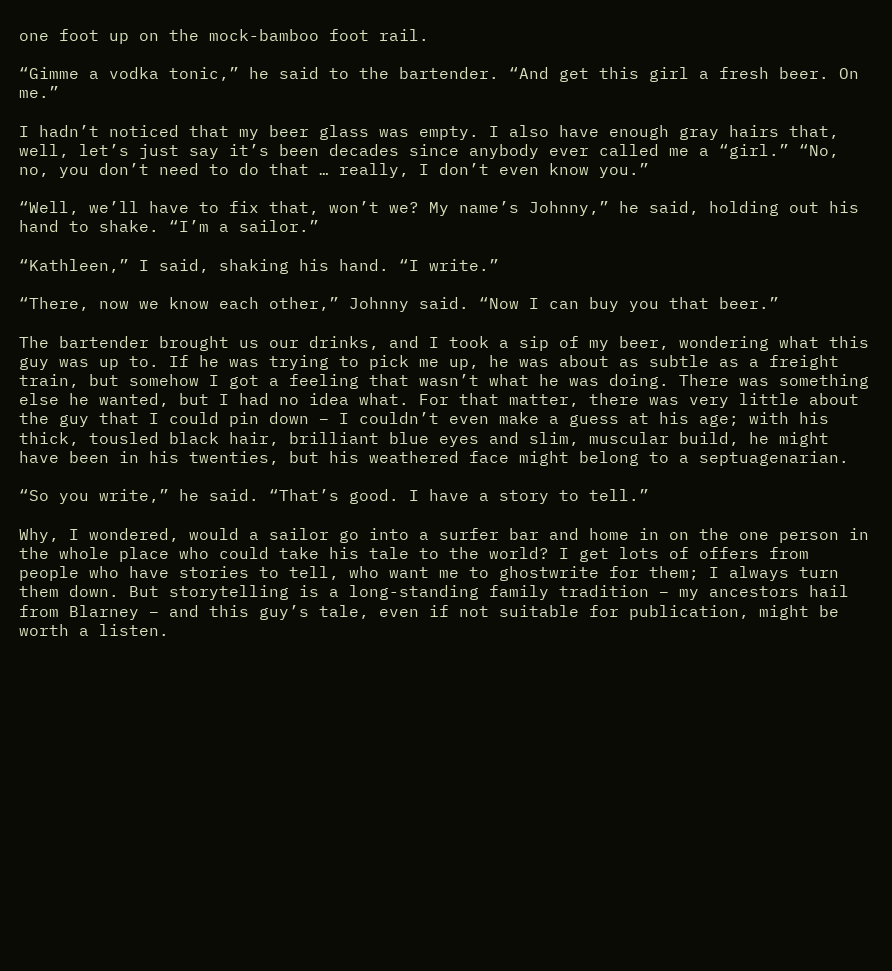one foot up on the mock-bamboo foot rail.

“Gimme a vodka tonic,” he said to the bartender. “And get this girl a fresh beer. On me.”

I hadn’t noticed that my beer glass was empty. I also have enough gray hairs that, well, let’s just say it’s been decades since anybody ever called me a “girl.” “No, no, you don’t need to do that … really, I don’t even know you.”

“Well, we’ll have to fix that, won’t we? My name’s Johnny,” he said, holding out his hand to shake. “I’m a sailor.”

“Kathleen,” I said, shaking his hand. “I write.”

“There, now we know each other,” Johnny said. “Now I can buy you that beer.”

The bartender brought us our drinks, and I took a sip of my beer, wondering what this guy was up to. If he was trying to pick me up, he was about as subtle as a freight train, but somehow I got a feeling that wasn’t what he was doing. There was something else he wanted, but I had no idea what. For that matter, there was very little about the guy that I could pin down – I couldn’t even make a guess at his age; with his thick, tousled black hair, brilliant blue eyes and slim, muscular build, he might have been in his twenties, but his weathered face might belong to a septuagenarian.

“So you write,” he said. “That’s good. I have a story to tell.”

Why, I wondered, would a sailor go into a surfer bar and home in on the one person in the whole place who could take his tale to the world? I get lots of offers from people who have stories to tell, who want me to ghostwrite for them; I always turn them down. But storytelling is a long-standing family tradition – my ancestors hail from Blarney – and this guy’s tale, even if not suitable for publication, might be worth a listen.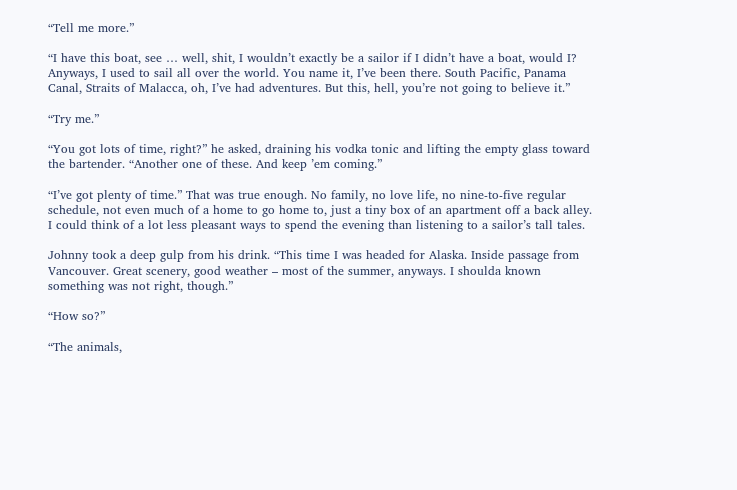“Tell me more.”

“I have this boat, see … well, shit, I wouldn’t exactly be a sailor if I didn’t have a boat, would I? Anyways, I used to sail all over the world. You name it, I’ve been there. South Pacific, Panama Canal, Straits of Malacca, oh, I’ve had adventures. But this, hell, you’re not going to believe it.”

“Try me.”

“You got lots of time, right?” he asked, draining his vodka tonic and lifting the empty glass toward the bartender. “Another one of these. And keep ’em coming.”

“I’ve got plenty of time.” That was true enough. No family, no love life, no nine-to-five regular schedule, not even much of a home to go home to, just a tiny box of an apartment off a back alley. I could think of a lot less pleasant ways to spend the evening than listening to a sailor’s tall tales.

Johnny took a deep gulp from his drink. “This time I was headed for Alaska. Inside passage from Vancouver. Great scenery, good weather – most of the summer, anyways. I shoulda known something was not right, though.”

“How so?”

“The animals,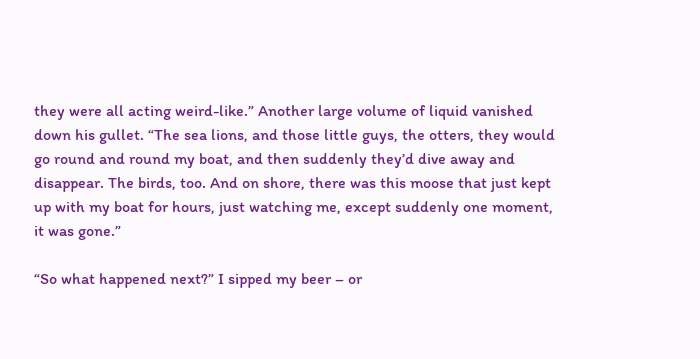they were all acting weird-like.” Another large volume of liquid vanished down his gullet. “The sea lions, and those little guys, the otters, they would go round and round my boat, and then suddenly they’d dive away and disappear. The birds, too. And on shore, there was this moose that just kept up with my boat for hours, just watching me, except suddenly one moment, it was gone.”

“So what happened next?” I sipped my beer – or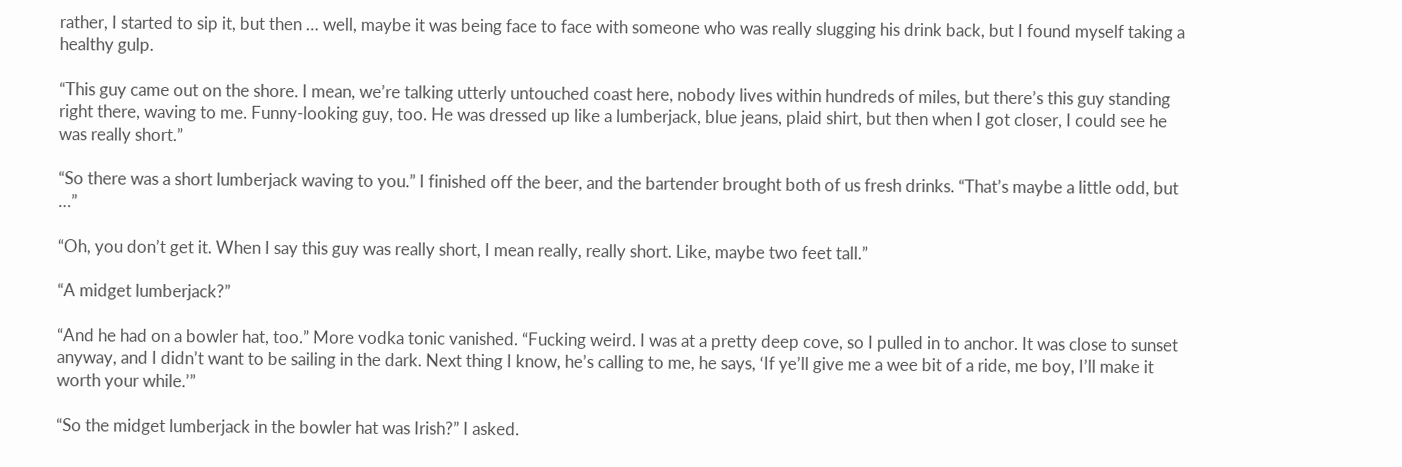rather, I started to sip it, but then … well, maybe it was being face to face with someone who was really slugging his drink back, but I found myself taking a healthy gulp.

“This guy came out on the shore. I mean, we’re talking utterly untouched coast here, nobody lives within hundreds of miles, but there’s this guy standing right there, waving to me. Funny-looking guy, too. He was dressed up like a lumberjack, blue jeans, plaid shirt, but then when I got closer, I could see he was really short.”

“So there was a short lumberjack waving to you.” I finished off the beer, and the bartender brought both of us fresh drinks. “That’s maybe a little odd, but …”

“Oh, you don’t get it. When I say this guy was really short, I mean really, really short. Like, maybe two feet tall.”

“A midget lumberjack?”

“And he had on a bowler hat, too.” More vodka tonic vanished. “Fucking weird. I was at a pretty deep cove, so I pulled in to anchor. It was close to sunset anyway, and I didn’t want to be sailing in the dark. Next thing I know, he’s calling to me, he says, ‘If ye’ll give me a wee bit of a ride, me boy, I’ll make it worth your while.’”

“So the midget lumberjack in the bowler hat was Irish?” I asked.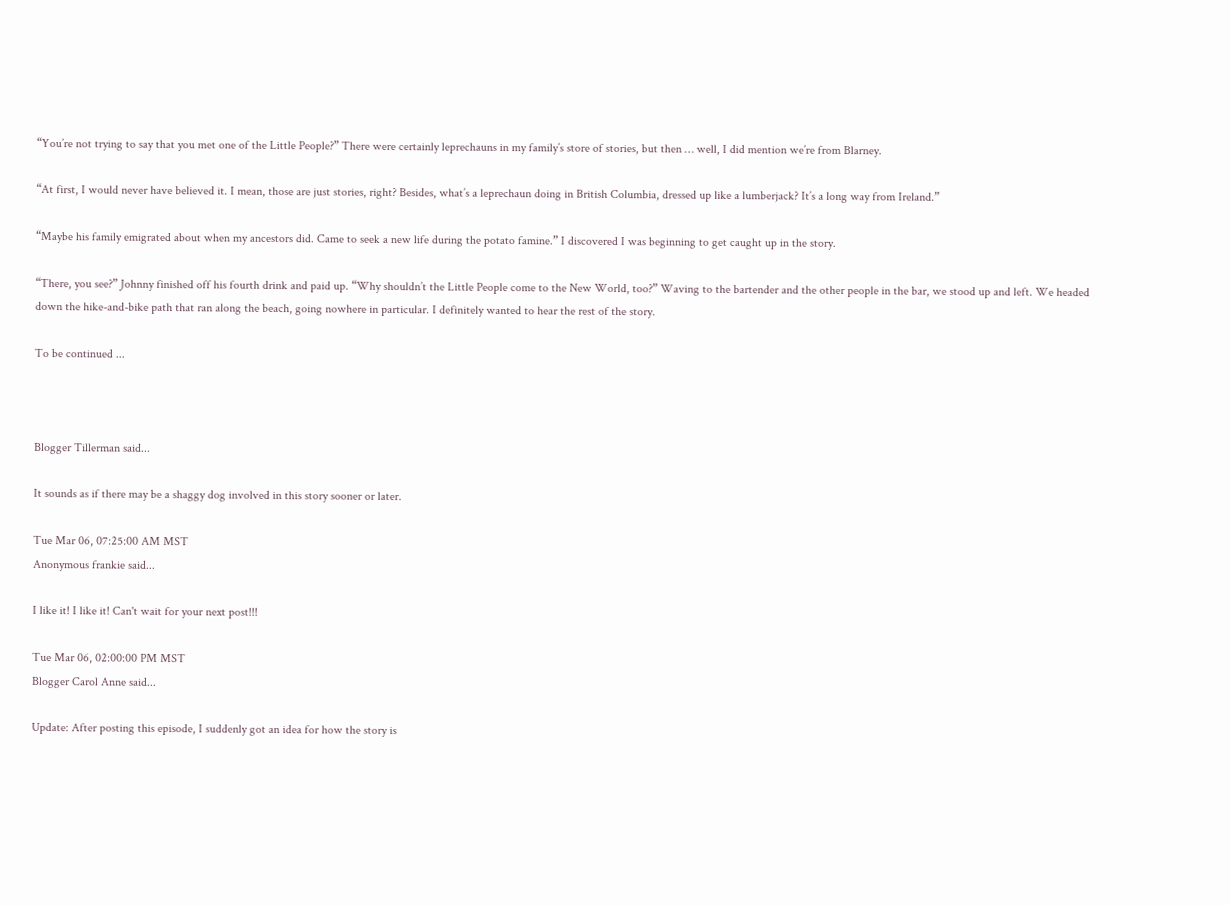“You’re not trying to say that you met one of the Little People?” There were certainly leprechauns in my family’s store of stories, but then … well, I did mention we’re from Blarney.

“At first, I would never have believed it. I mean, those are just stories, right? Besides, what’s a leprechaun doing in British Columbia, dressed up like a lumberjack? It’s a long way from Ireland.”

“Maybe his family emigrated about when my ancestors did. Came to seek a new life during the potato famine.” I discovered I was beginning to get caught up in the story.

“There, you see?” Johnny finished off his fourth drink and paid up. “Why shouldn’t the Little People come to the New World, too?” Waving to the bartender and the other people in the bar, we stood up and left. We headed down the hike-and-bike path that ran along the beach, going nowhere in particular. I definitely wanted to hear the rest of the story.

To be continued ...



Blogger Tillerman said...

It sounds as if there may be a shaggy dog involved in this story sooner or later.

Tue Mar 06, 07:25:00 AM MST
Anonymous frankie said...

I like it! I like it! Can't wait for your next post!!!

Tue Mar 06, 02:00:00 PM MST
Blogger Carol Anne said...

Update: After posting this episode, I suddenly got an idea for how the story is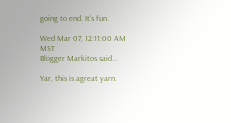going to end. It's fun.

Wed Mar 07, 12:11:00 AM MST
Blogger Markitos said...

Yar, this is agreat yarn.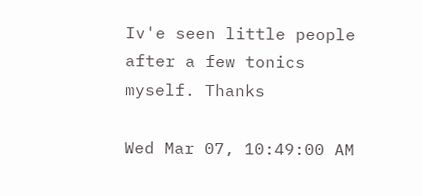Iv'e seen little people after a few tonics myself. Thanks

Wed Mar 07, 10:49:00 AM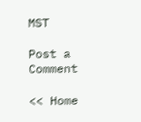MST

Post a Comment

<< Home